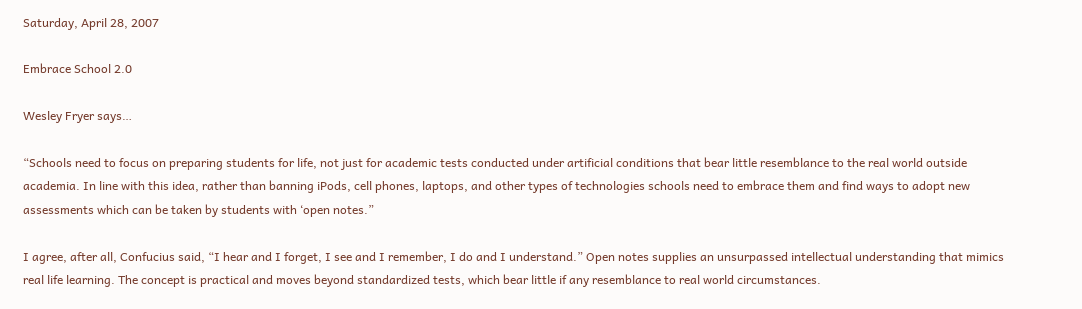Saturday, April 28, 2007

Embrace School 2.0

Wesley Fryer says…

“Schools need to focus on preparing students for life, not just for academic tests conducted under artificial conditions that bear little resemblance to the real world outside academia. In line with this idea, rather than banning iPods, cell phones, laptops, and other types of technologies schools need to embrace them and find ways to adopt new assessments which can be taken by students with ‘open notes.”

I agree, after all, Confucius said, “I hear and I forget, I see and I remember, I do and I understand.” Open notes supplies an unsurpassed intellectual understanding that mimics real life learning. The concept is practical and moves beyond standardized tests, which bear little if any resemblance to real world circumstances.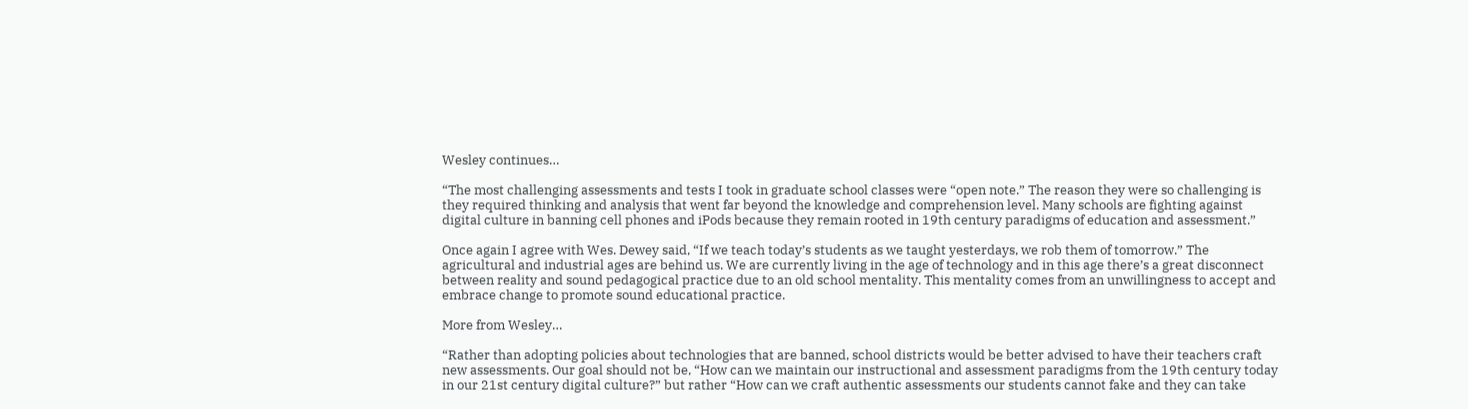Wesley continues…

“The most challenging assessments and tests I took in graduate school classes were “open note.” The reason they were so challenging is they required thinking and analysis that went far beyond the knowledge and comprehension level. Many schools are fighting against digital culture in banning cell phones and iPods because they remain rooted in 19th century paradigms of education and assessment.”

Once again I agree with Wes. Dewey said, “If we teach today’s students as we taught yesterdays, we rob them of tomorrow.” The agricultural and industrial ages are behind us. We are currently living in the age of technology and in this age there’s a great disconnect between reality and sound pedagogical practice due to an old school mentality. This mentality comes from an unwillingness to accept and embrace change to promote sound educational practice.

More from Wesley…

“Rather than adopting policies about technologies that are banned, school districts would be better advised to have their teachers craft new assessments. Our goal should not be, “How can we maintain our instructional and assessment paradigms from the 19th century today in our 21st century digital culture?” but rather “How can we craft authentic assessments our students cannot fake and they can take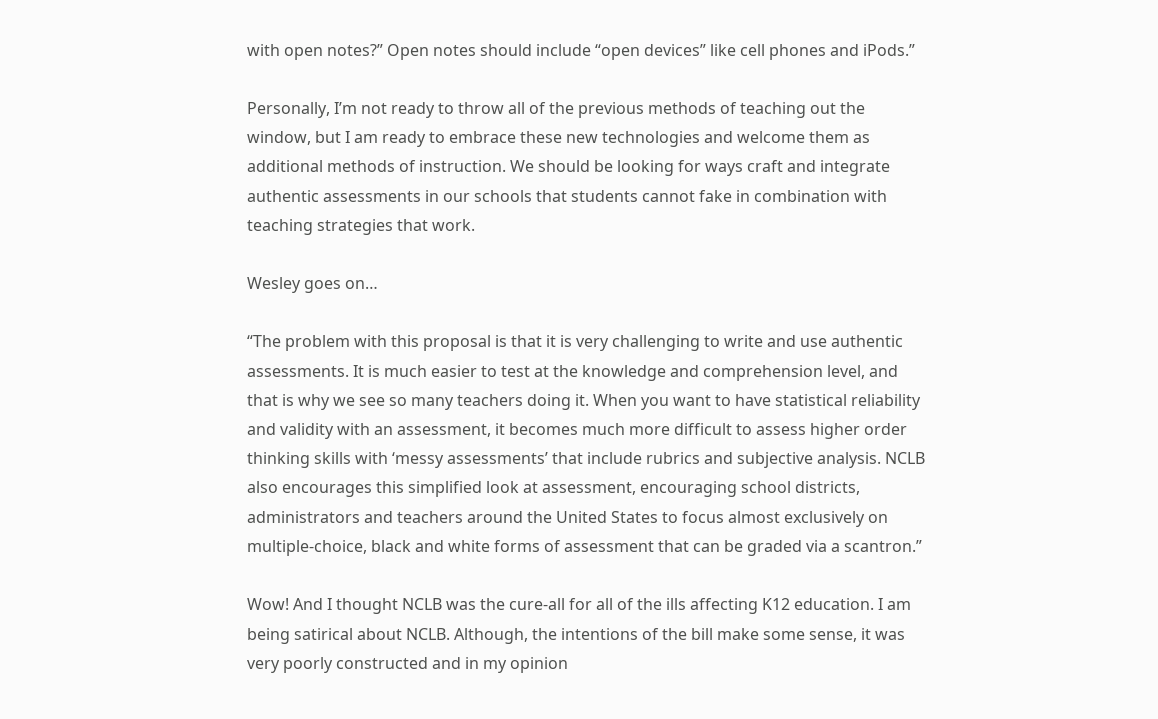with open notes?” Open notes should include “open devices” like cell phones and iPods.”

Personally, I’m not ready to throw all of the previous methods of teaching out the window, but I am ready to embrace these new technologies and welcome them as additional methods of instruction. We should be looking for ways craft and integrate authentic assessments in our schools that students cannot fake in combination with teaching strategies that work.

Wesley goes on…

“The problem with this proposal is that it is very challenging to write and use authentic assessments. It is much easier to test at the knowledge and comprehension level, and that is why we see so many teachers doing it. When you want to have statistical reliability and validity with an assessment, it becomes much more difficult to assess higher order thinking skills with ‘messy assessments’ that include rubrics and subjective analysis. NCLB also encourages this simplified look at assessment, encouraging school districts, administrators and teachers around the United States to focus almost exclusively on multiple-choice, black and white forms of assessment that can be graded via a scantron.”

Wow! And I thought NCLB was the cure-all for all of the ills affecting K12 education. I am being satirical about NCLB. Although, the intentions of the bill make some sense, it was very poorly constructed and in my opinion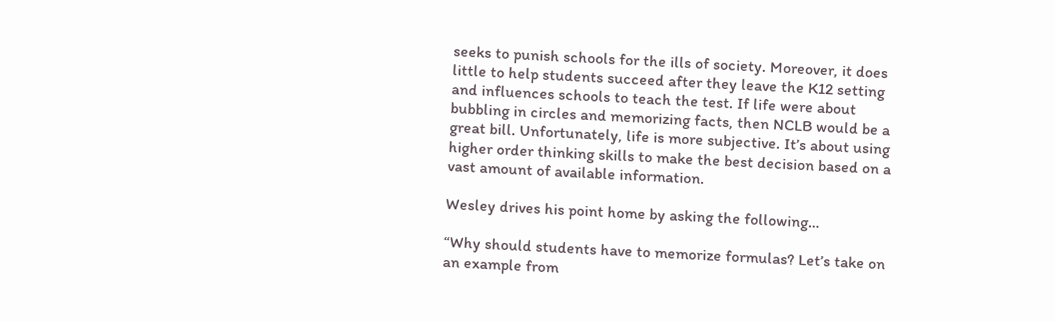seeks to punish schools for the ills of society. Moreover, it does little to help students succeed after they leave the K12 setting and influences schools to teach the test. If life were about bubbling in circles and memorizing facts, then NCLB would be a great bill. Unfortunately, life is more subjective. It’s about using higher order thinking skills to make the best decision based on a vast amount of available information.

Wesley drives his point home by asking the following…

“Why should students have to memorize formulas? Let’s take on an example from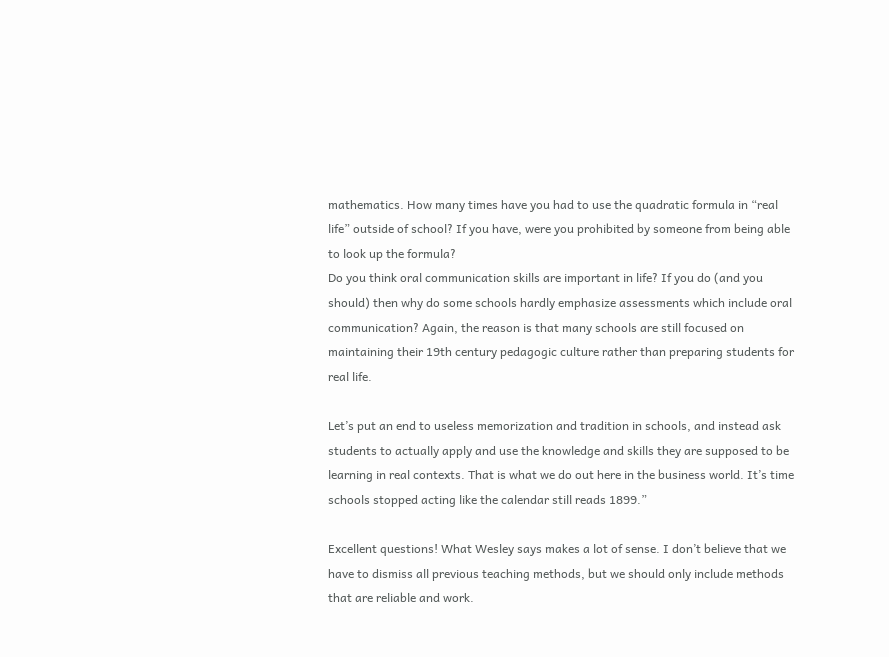mathematics. How many times have you had to use the quadratic formula in “real life” outside of school? If you have, were you prohibited by someone from being able to look up the formula?
Do you think oral communication skills are important in life? If you do (and you should) then why do some schools hardly emphasize assessments which include oral communication? Again, the reason is that many schools are still focused on maintaining their 19th century pedagogic culture rather than preparing students for real life.

Let’s put an end to useless memorization and tradition in schools, and instead ask students to actually apply and use the knowledge and skills they are supposed to be learning in real contexts. That is what we do out here in the business world. It’s time schools stopped acting like the calendar still reads 1899.”

Excellent questions! What Wesley says makes a lot of sense. I don’t believe that we have to dismiss all previous teaching methods, but we should only include methods that are reliable and work.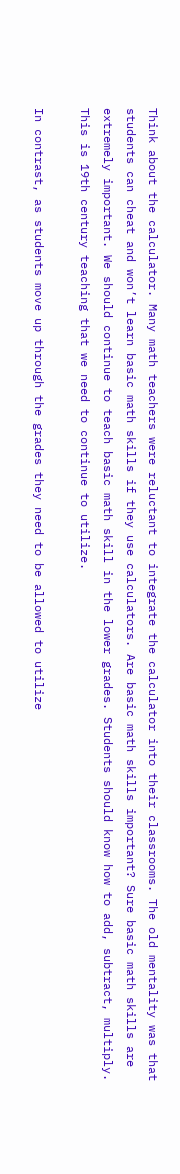Think about the calculator. Many math teachers were reluctant to integrate the calculator into their classrooms. The old mentality was that students can cheat and won’t learn basic math skills if they use calculators. Are basic math skills important? Sure basic math skills are extremely important. We should continue to teach basic math skill in the lower grades. Students should know how to add, subtract, multiply. This is 19th century teaching that we need to continue to utilize.

In contrast, as students move up through the grades they need to be allowed to utilize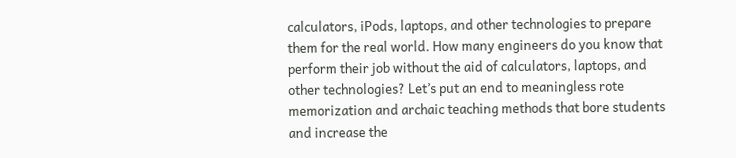calculators, iPods, laptops, and other technologies to prepare them for the real world. How many engineers do you know that perform their job without the aid of calculators, laptops, and other technologies? Let’s put an end to meaningless rote memorization and archaic teaching methods that bore students and increase the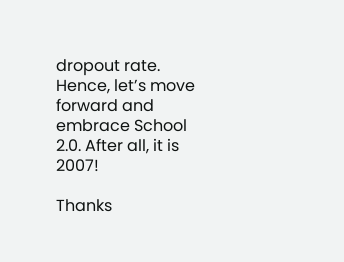dropout rate. Hence, let’s move forward and embrace School 2.0. After all, it is 2007!

Thanks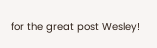for the great post Wesley!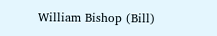William Bishop (Bill)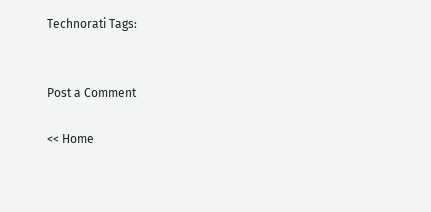Technorati Tags:


Post a Comment

<< Home